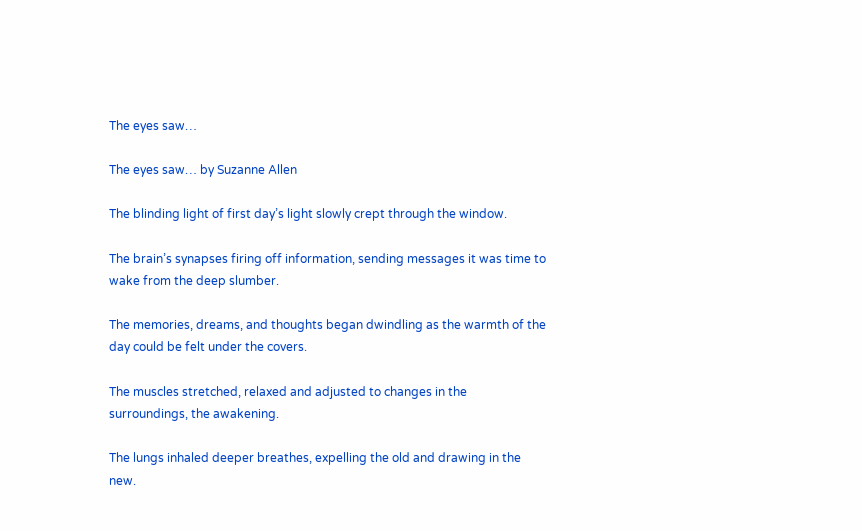The eyes saw…

The eyes saw… by Suzanne Allen

The blinding light of first day’s light slowly crept through the window.

The brain’s synapses firing off information, sending messages it was time to wake from the deep slumber.

The memories, dreams, and thoughts began dwindling as the warmth of the day could be felt under the covers.

The muscles stretched, relaxed and adjusted to changes in the surroundings, the awakening.

The lungs inhaled deeper breathes, expelling the old and drawing in the new.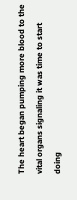The heart began pumping more blood to the vital organs signaling it was time to start doing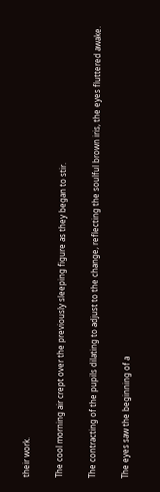their work.

The cool morning air crept over the previously sleeping figure as they began to stir.

The contracting of the pupils dilating to adjust to the change, reflecting the soulful brown iris, the eyes fluttered awake.

The eyes saw the beginning of a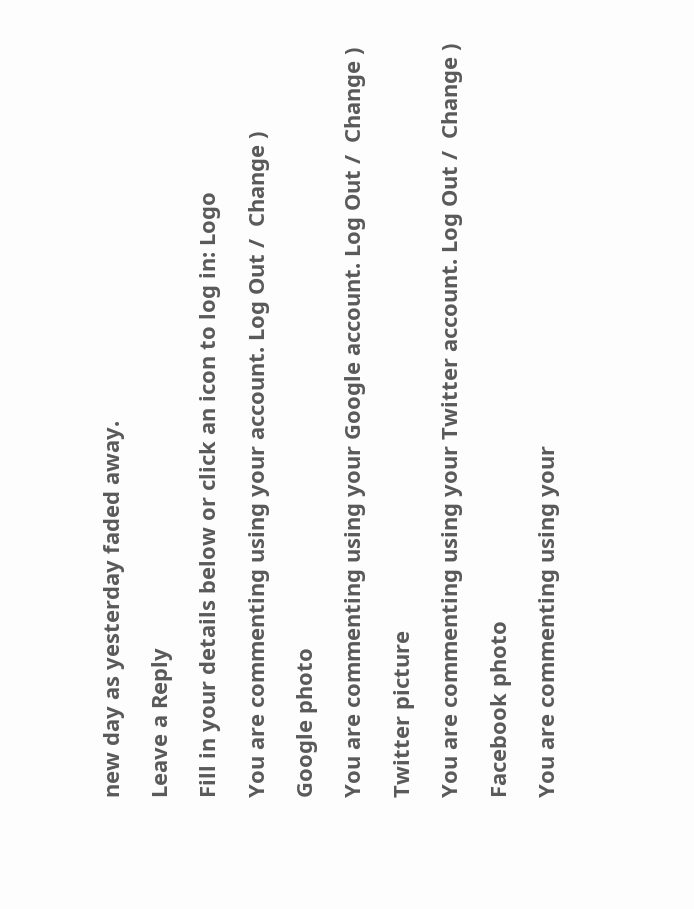new day as yesterday faded away.

Leave a Reply

Fill in your details below or click an icon to log in: Logo

You are commenting using your account. Log Out /  Change )

Google photo

You are commenting using your Google account. Log Out /  Change )

Twitter picture

You are commenting using your Twitter account. Log Out /  Change )

Facebook photo

You are commenting using your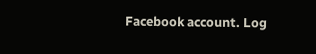Facebook account. Log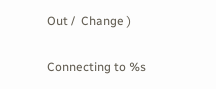Out /  Change )

Connecting to %s